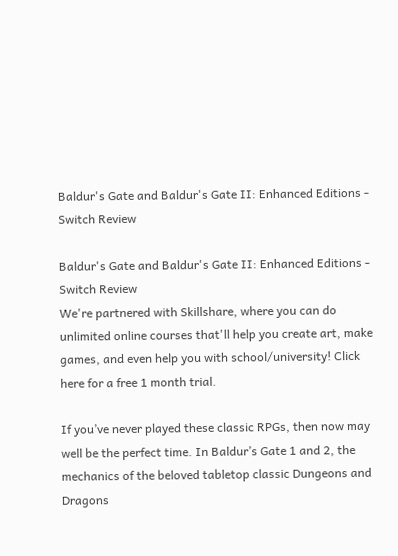Baldur's Gate and Baldur's Gate II: Enhanced Editions - Switch Review

Baldur's Gate and Baldur's Gate II: Enhanced Editions - Switch Review
We're partnered with Skillshare, where you can do unlimited online courses that'll help you create art, make games, and even help you with school/university! Click here for a free 1 month trial.

If you’ve never played these classic RPGs, then now may well be the perfect time. In Baldur’s Gate 1 and 2, the mechanics of the beloved tabletop classic Dungeons and Dragons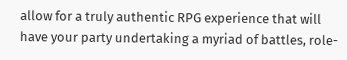allow for a truly authentic RPG experience that will have your party undertaking a myriad of battles, role-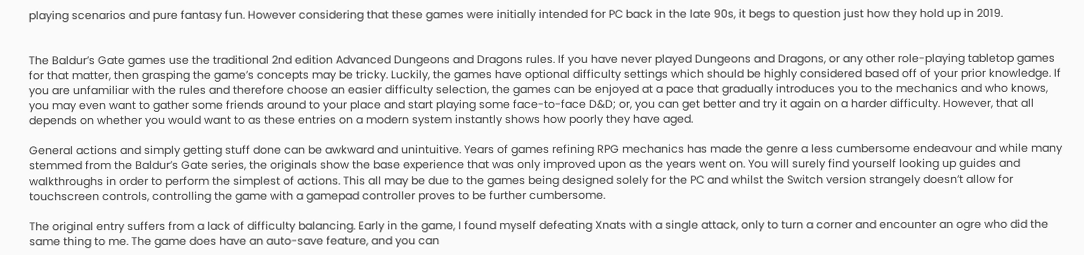playing scenarios and pure fantasy fun. However considering that these games were initially intended for PC back in the late 90s, it begs to question just how they hold up in 2019.


The Baldur’s Gate games use the traditional 2nd edition Advanced Dungeons and Dragons rules. If you have never played Dungeons and Dragons, or any other role-playing tabletop games for that matter, then grasping the game’s concepts may be tricky. Luckily, the games have optional difficulty settings which should be highly considered based off of your prior knowledge. If you are unfamiliar with the rules and therefore choose an easier difficulty selection, the games can be enjoyed at a pace that gradually introduces you to the mechanics and who knows, you may even want to gather some friends around to your place and start playing some face-to-face D&D; or, you can get better and try it again on a harder difficulty. However, that all depends on whether you would want to as these entries on a modern system instantly shows how poorly they have aged.

General actions and simply getting stuff done can be awkward and unintuitive. Years of games refining RPG mechanics has made the genre a less cumbersome endeavour and while many stemmed from the Baldur’s Gate series, the originals show the base experience that was only improved upon as the years went on. You will surely find yourself looking up guides and walkthroughs in order to perform the simplest of actions. This all may be due to the games being designed solely for the PC and whilst the Switch version strangely doesn’t allow for touchscreen controls, controlling the game with a gamepad controller proves to be further cumbersome.

The original entry suffers from a lack of difficulty balancing. Early in the game, I found myself defeating Xnats with a single attack, only to turn a corner and encounter an ogre who did the same thing to me. The game does have an auto-save feature, and you can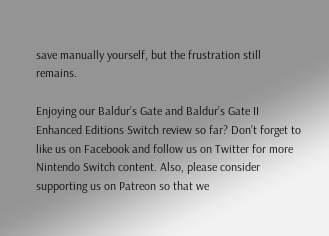save manually yourself, but the frustration still remains.

Enjoying our Baldur’s Gate and Baldur’s Gate II Enhanced Editions Switch review so far? Don’t forget to like us on Facebook and follow us on Twitter for more Nintendo Switch content. Also, please consider supporting us on Patreon so that we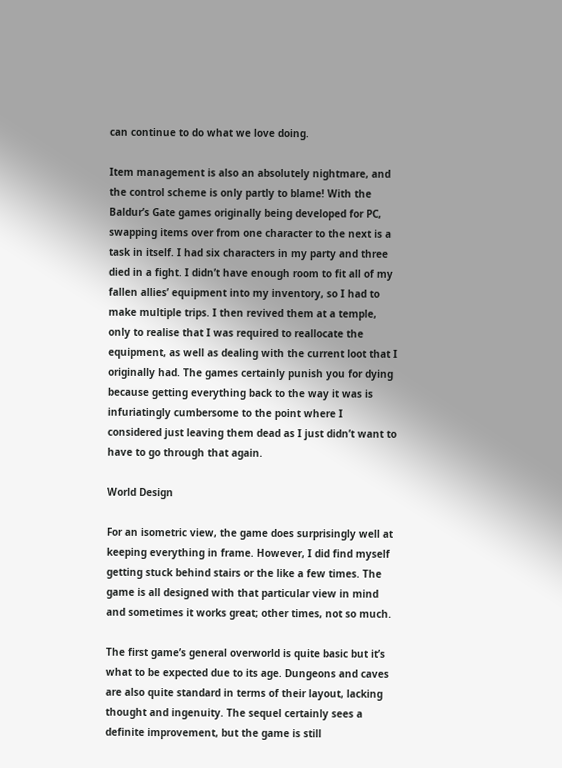can continue to do what we love doing.

Item management is also an absolutely nightmare, and the control scheme is only partly to blame! With the Baldur’s Gate games originally being developed for PC, swapping items over from one character to the next is a task in itself. I had six characters in my party and three died in a fight. I didn’t have enough room to fit all of my fallen allies’ equipment into my inventory, so I had to make multiple trips. I then revived them at a temple, only to realise that I was required to reallocate the equipment, as well as dealing with the current loot that I originally had. The games certainly punish you for dying because getting everything back to the way it was is infuriatingly cumbersome to the point where I considered just leaving them dead as I just didn’t want to have to go through that again.

World Design

For an isometric view, the game does surprisingly well at keeping everything in frame. However, I did find myself getting stuck behind stairs or the like a few times. The game is all designed with that particular view in mind and sometimes it works great; other times, not so much.

The first game’s general overworld is quite basic but it’s what to be expected due to its age. Dungeons and caves are also quite standard in terms of their layout, lacking thought and ingenuity. The sequel certainly sees a definite improvement, but the game is still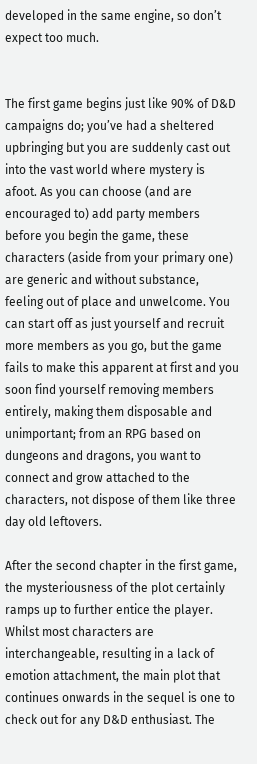developed in the same engine, so don’t expect too much.


The first game begins just like 90% of D&D campaigns do; you’ve had a sheltered upbringing but you are suddenly cast out into the vast world where mystery is afoot. As you can choose (and are encouraged to) add party members before you begin the game, these characters (aside from your primary one) are generic and without substance, feeling out of place and unwelcome. You can start off as just yourself and recruit more members as you go, but the game fails to make this apparent at first and you soon find yourself removing members entirely, making them disposable and unimportant; from an RPG based on dungeons and dragons, you want to connect and grow attached to the characters, not dispose of them like three day old leftovers.

After the second chapter in the first game, the mysteriousness of the plot certainly ramps up to further entice the player. Whilst most characters are interchangeable, resulting in a lack of emotion attachment, the main plot that continues onwards in the sequel is one to check out for any D&D enthusiast. The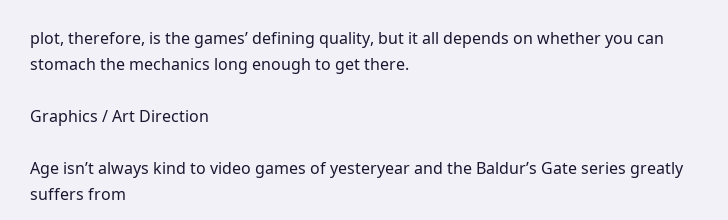plot, therefore, is the games’ defining quality, but it all depends on whether you can stomach the mechanics long enough to get there.

Graphics / Art Direction

Age isn’t always kind to video games of yesteryear and the Baldur’s Gate series greatly suffers from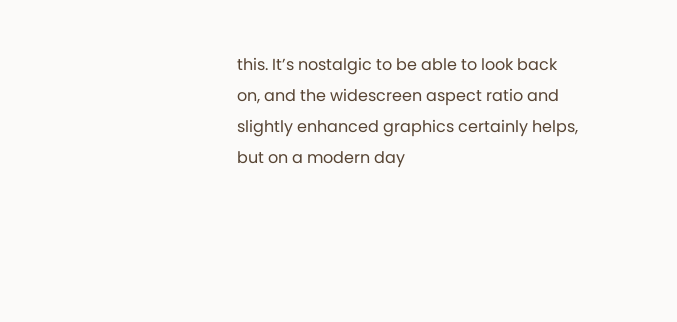this. It’s nostalgic to be able to look back on, and the widescreen aspect ratio and slightly enhanced graphics certainly helps, but on a modern day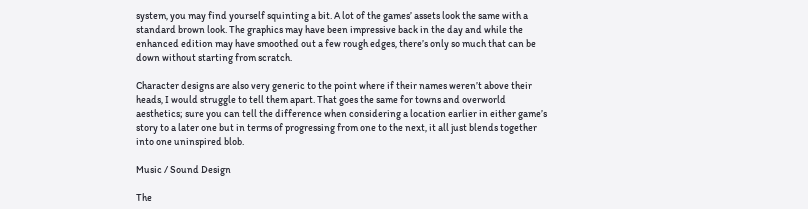system, you may find yourself squinting a bit. A lot of the games’ assets look the same with a standard brown look. The graphics may have been impressive back in the day and while the enhanced edition may have smoothed out a few rough edges, there’s only so much that can be down without starting from scratch.

Character designs are also very generic to the point where if their names weren’t above their heads, I would struggle to tell them apart. That goes the same for towns and overworld aesthetics; sure you can tell the difference when considering a location earlier in either game’s story to a later one but in terms of progressing from one to the next, it all just blends together into one uninspired blob.

Music / Sound Design

The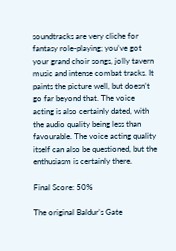soundtracks are very cliche for fantasy role-playing; you’ve got your grand choir songs, jolly tavern music and intense combat tracks. It paints the picture well, but doesn’t go far beyond that. The voice acting is also certainly dated, with the audio quality being less than favourable. The voice acting quality itself can also be questioned, but the enthusiasm is certainly there.

Final Score: 50%

The original Baldur’s Gate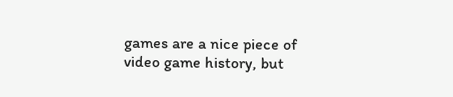games are a nice piece of video game history, but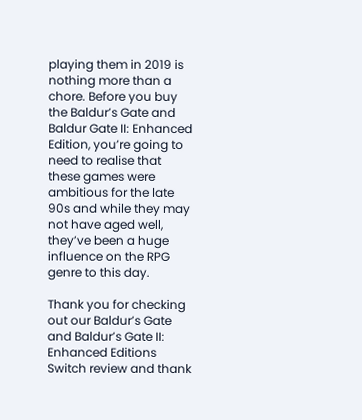playing them in 2019 is nothing more than a chore. Before you buy the Baldur’s Gate and Baldur Gate II: Enhanced Edition, you’re going to need to realise that these games were ambitious for the late 90s and while they may not have aged well, they’ve been a huge influence on the RPG genre to this day.

Thank you for checking out our Baldur’s Gate and Baldur’s Gate II: Enhanced Editions Switch review and thank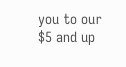you to our $5 and up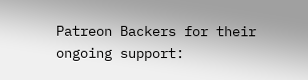Patreon Backers for their ongoing support: